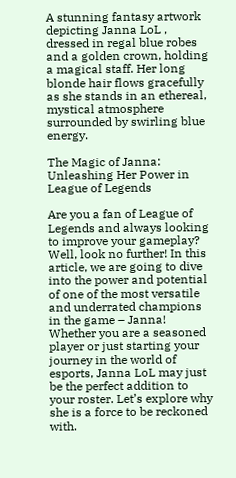A stunning fantasy artwork depicting Janna LoL , dressed in regal blue robes and a golden crown, holding a magical staff. Her long blonde hair flows gracefully as she stands in an ethereal, mystical atmosphere surrounded by swirling blue energy.

The Magic of Janna: Unleashing Her Power in League of Legends

Are you a fan of League of Legends and always looking to improve your gameplay? Well, look no further! In this article, we are going to dive into the power and potential of one of the most versatile and underrated champions in the game – Janna! Whether you are a seasoned player or just starting your journey in the world of esports, Janna LoL may just be the perfect addition to your roster. Let’s explore why she is a force to be reckoned with.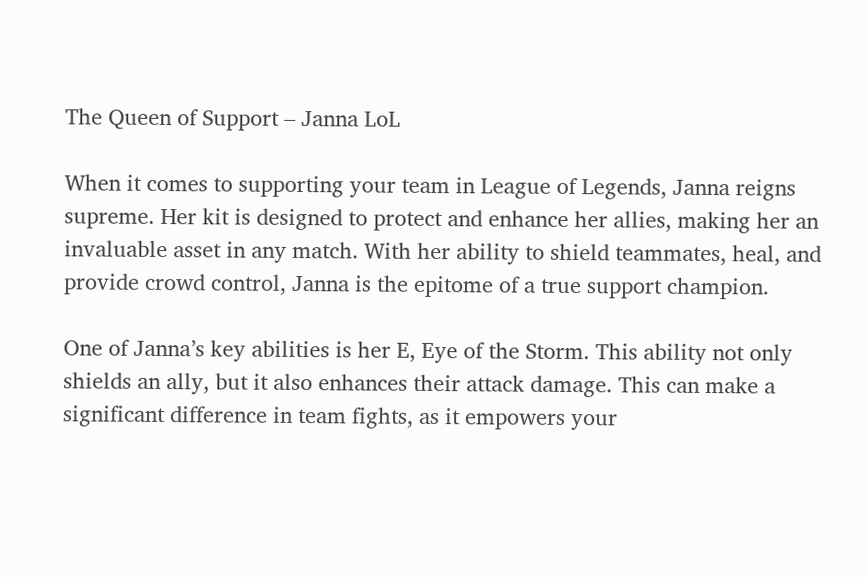The Queen of Support – Janna LoL

When it comes to supporting your team in League of Legends, Janna reigns supreme. Her kit is designed to protect and enhance her allies, making her an invaluable asset in any match. With her ability to shield teammates, heal, and provide crowd control, Janna is the epitome of a true support champion.

One of Janna’s key abilities is her E, Eye of the Storm. This ability not only shields an ally, but it also enhances their attack damage. This can make a significant difference in team fights, as it empowers your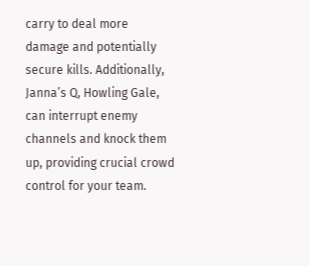carry to deal more damage and potentially secure kills. Additionally, Janna’s Q, Howling Gale, can interrupt enemy channels and knock them up, providing crucial crowd control for your team.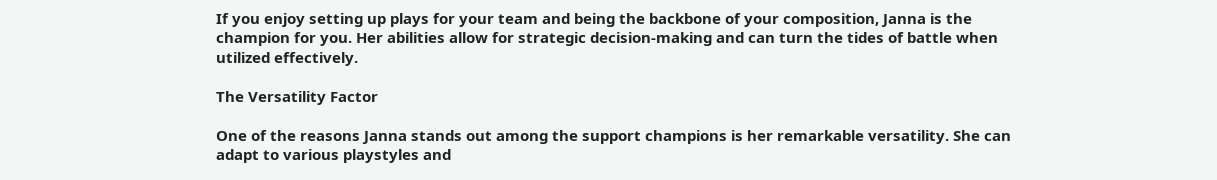If you enjoy setting up plays for your team and being the backbone of your composition, Janna is the champion for you. Her abilities allow for strategic decision-making and can turn the tides of battle when utilized effectively.

The Versatility Factor

One of the reasons Janna stands out among the support champions is her remarkable versatility. She can adapt to various playstyles and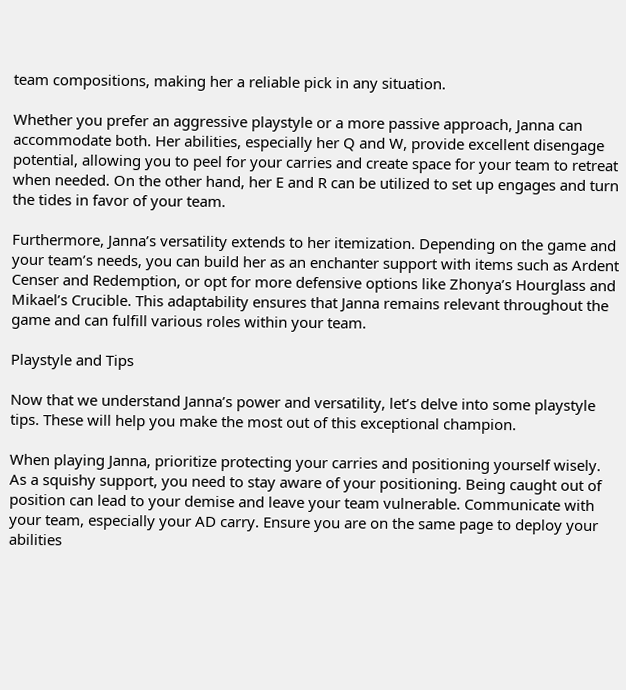team compositions, making her a reliable pick in any situation.

Whether you prefer an aggressive playstyle or a more passive approach, Janna can accommodate both. Her abilities, especially her Q and W, provide excellent disengage potential, allowing you to peel for your carries and create space for your team to retreat when needed. On the other hand, her E and R can be utilized to set up engages and turn the tides in favor of your team.

Furthermore, Janna’s versatility extends to her itemization. Depending on the game and your team’s needs, you can build her as an enchanter support with items such as Ardent Censer and Redemption, or opt for more defensive options like Zhonya’s Hourglass and Mikael’s Crucible. This adaptability ensures that Janna remains relevant throughout the game and can fulfill various roles within your team.

Playstyle and Tips

Now that we understand Janna’s power and versatility, let’s delve into some playstyle tips. These will help you make the most out of this exceptional champion.

When playing Janna, prioritize protecting your carries and positioning yourself wisely. As a squishy support, you need to stay aware of your positioning. Being caught out of position can lead to your demise and leave your team vulnerable. Communicate with your team, especially your AD carry. Ensure you are on the same page to deploy your abilities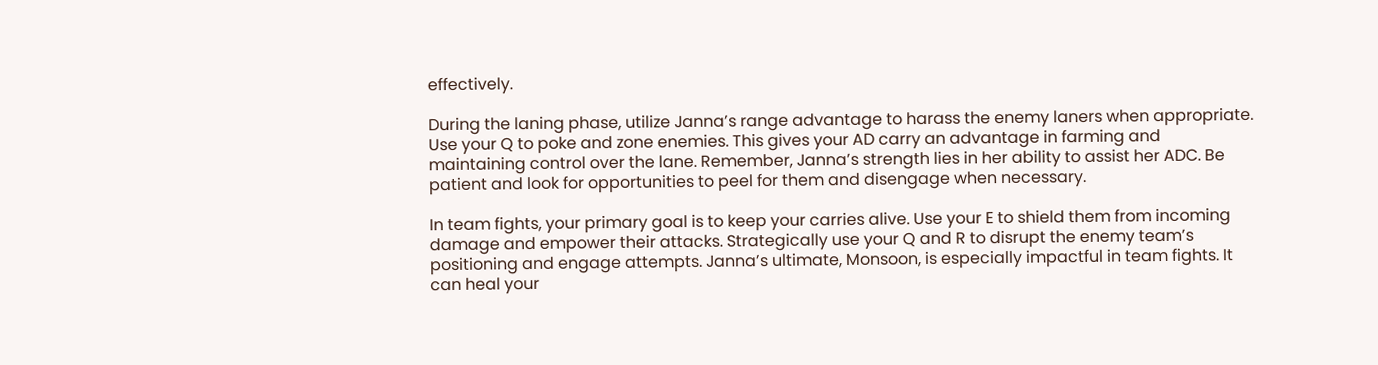effectively.

During the laning phase, utilize Janna’s range advantage to harass the enemy laners when appropriate. Use your Q to poke and zone enemies. This gives your AD carry an advantage in farming and maintaining control over the lane. Remember, Janna’s strength lies in her ability to assist her ADC. Be patient and look for opportunities to peel for them and disengage when necessary.

In team fights, your primary goal is to keep your carries alive. Use your E to shield them from incoming damage and empower their attacks. Strategically use your Q and R to disrupt the enemy team’s positioning and engage attempts. Janna’s ultimate, Monsoon, is especially impactful in team fights. It can heal your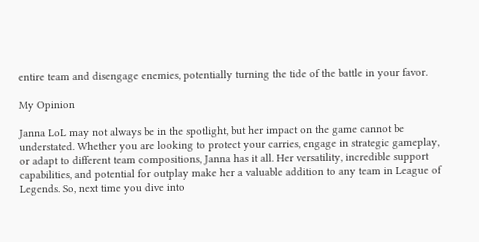entire team and disengage enemies, potentially turning the tide of the battle in your favor.

My Opinion

Janna LoL may not always be in the spotlight, but her impact on the game cannot be understated. Whether you are looking to protect your carries, engage in strategic gameplay, or adapt to different team compositions, Janna has it all. Her versatility, incredible support capabilities, and potential for outplay make her a valuable addition to any team in League of Legends. So, next time you dive into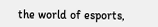the world of esports,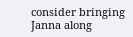consider bringing Janna along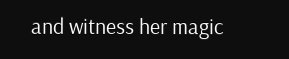and witness her magic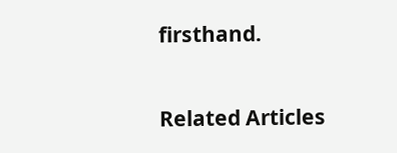firsthand.

Related Articles